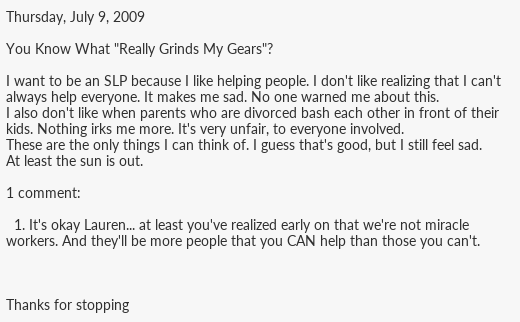Thursday, July 9, 2009

You Know What "Really Grinds My Gears"?

I want to be an SLP because I like helping people. I don't like realizing that I can't always help everyone. It makes me sad. No one warned me about this.
I also don't like when parents who are divorced bash each other in front of their kids. Nothing irks me more. It's very unfair, to everyone involved.
These are the only things I can think of. I guess that's good, but I still feel sad.
At least the sun is out.

1 comment:

  1. It's okay Lauren... at least you've realized early on that we're not miracle workers. And they'll be more people that you CAN help than those you can't.



Thanks for stopping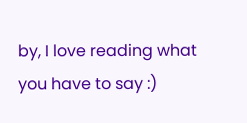by, I love reading what you have to say :)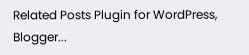Related Posts Plugin for WordPress, Blogger...